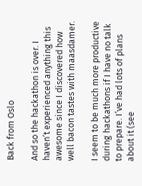Back from Oslo

And so the hackathon is over. I haven’t experienced anything this awesome since I discovered how well bacon tastes with maasdamer.

I seem to be much more productive during hackathons if I have no talk to prepare. I’ve had lots of plans about it (see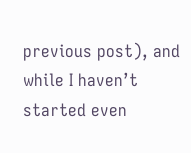previous post), and while I haven’t started even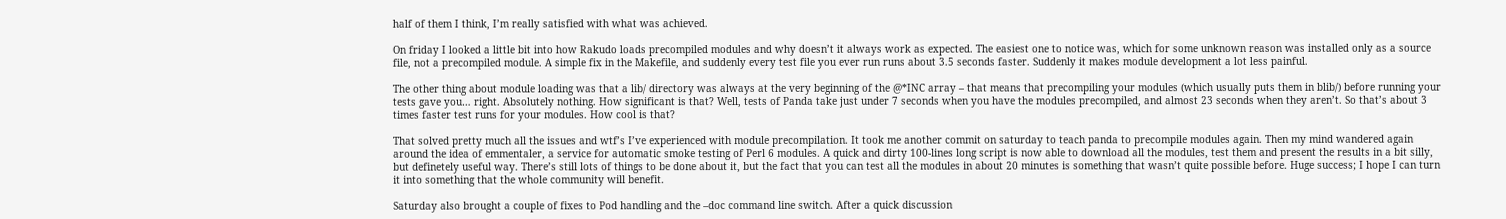half of them I think, I’m really satisfied with what was achieved.

On friday I looked a little bit into how Rakudo loads precompiled modules and why doesn’t it always work as expected. The easiest one to notice was, which for some unknown reason was installed only as a source file, not a precompiled module. A simple fix in the Makefile, and suddenly every test file you ever run runs about 3.5 seconds faster. Suddenly it makes module development a lot less painful.

The other thing about module loading was that a lib/ directory was always at the very beginning of the @*INC array – that means that precompiling your modules (which usually puts them in blib/) before running your tests gave you… right. Absolutely nothing. How significant is that? Well, tests of Panda take just under 7 seconds when you have the modules precompiled, and almost 23 seconds when they aren’t. So that’s about 3 times faster test runs for your modules. How cool is that?

That solved pretty much all the issues and wtf’s I’ve experienced with module precompilation. It took me another commit on saturday to teach panda to precompile modules again. Then my mind wandered again around the idea of emmentaler, a service for automatic smoke testing of Perl 6 modules. A quick and dirty 100-lines long script is now able to download all the modules, test them and present the results in a bit silly, but definetely useful way. There’s still lots of things to be done about it, but the fact that you can test all the modules in about 20 minutes is something that wasn’t quite possible before. Huge success; I hope I can turn it into something that the whole community will benefit.

Saturday also brought a couple of fixes to Pod handling and the –doc command line switch. After a quick discussion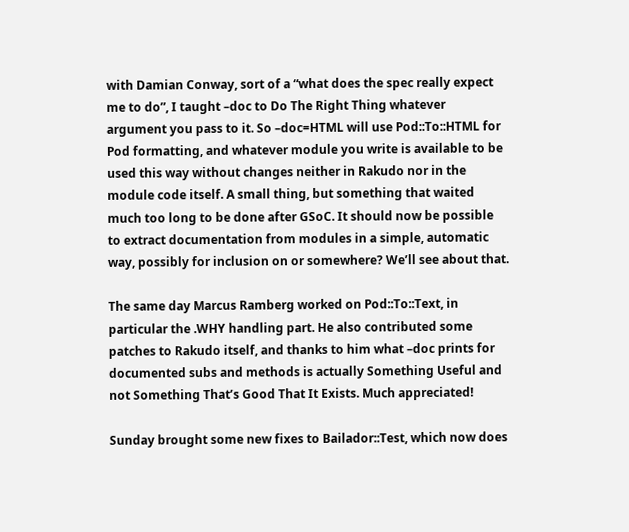with Damian Conway, sort of a “what does the spec really expect me to do”, I taught –doc to Do The Right Thing whatever argument you pass to it. So –doc=HTML will use Pod::To::HTML for Pod formatting, and whatever module you write is available to be used this way without changes neither in Rakudo nor in the module code itself. A small thing, but something that waited much too long to be done after GSoC. It should now be possible to extract documentation from modules in a simple, automatic way, possibly for inclusion on or somewhere? We’ll see about that.

The same day Marcus Ramberg worked on Pod::To::Text, in particular the .WHY handling part. He also contributed some patches to Rakudo itself, and thanks to him what –doc prints for documented subs and methods is actually Something Useful and not Something That’s Good That It Exists. Much appreciated!

Sunday brought some new fixes to Bailador::Test, which now does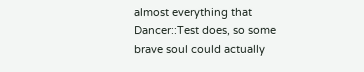almost everything that Dancer::Test does, so some brave soul could actually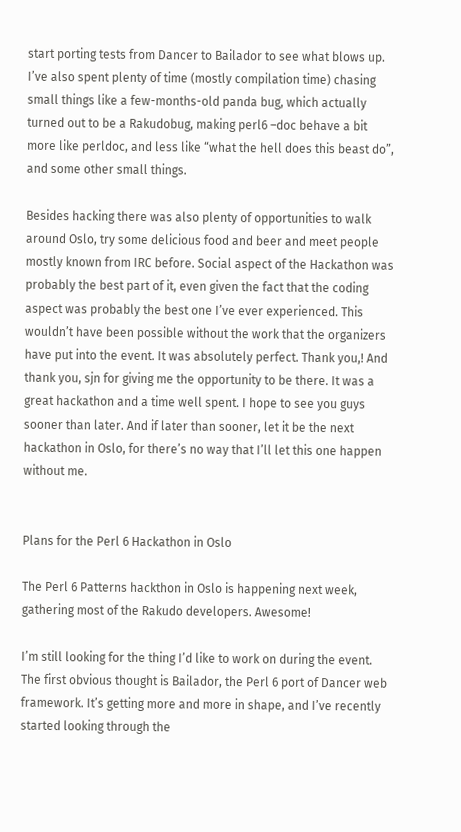start porting tests from Dancer to Bailador to see what blows up. I’ve also spent plenty of time (mostly compilation time) chasing small things like a few-months-old panda bug, which actually turned out to be a Rakudobug, making perl6 –doc behave a bit more like perldoc, and less like “what the hell does this beast do”, and some other small things.

Besides hacking there was also plenty of opportunities to walk around Oslo, try some delicious food and beer and meet people mostly known from IRC before. Social aspect of the Hackathon was probably the best part of it, even given the fact that the coding aspect was probably the best one I’ve ever experienced. This wouldn’t have been possible without the work that the organizers have put into the event. It was absolutely perfect. Thank you,! And thank you, sjn for giving me the opportunity to be there. It was a great hackathon and a time well spent. I hope to see you guys sooner than later. And if later than sooner, let it be the next hackathon in Oslo, for there’s no way that I’ll let this one happen without me.


Plans for the Perl 6 Hackathon in Oslo

The Perl 6 Patterns hackthon in Oslo is happening next week, gathering most of the Rakudo developers. Awesome!

I’m still looking for the thing I’d like to work on during the event. The first obvious thought is Bailador, the Perl 6 port of Dancer web framework. It’s getting more and more in shape, and I’ve recently started looking through the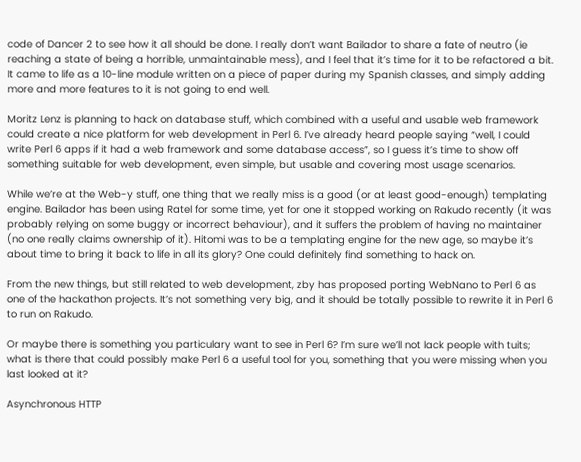code of Dancer 2 to see how it all should be done. I really don’t want Bailador to share a fate of neutro (ie reaching a state of being a horrible, unmaintainable mess), and I feel that it’s time for it to be refactored a bit. It came to life as a 10-line module written on a piece of paper during my Spanish classes, and simply adding more and more features to it is not going to end well.

Moritz Lenz is planning to hack on database stuff, which combined with a useful and usable web framework could create a nice platform for web development in Perl 6. I’ve already heard people saying “well, I could write Perl 6 apps if it had a web framework and some database access”, so I guess it’s time to show off something suitable for web development, even simple, but usable and covering most usage scenarios.

While we’re at the Web-y stuff, one thing that we really miss is a good (or at least good-enough) templating engine. Bailador has been using Ratel for some time, yet for one it stopped working on Rakudo recently (it was probably relying on some buggy or incorrect behaviour), and it suffers the problem of having no maintainer (no one really claims ownership of it). Hitomi was to be a templating engine for the new age, so maybe it’s about time to bring it back to life in all its glory? One could definitely find something to hack on.

From the new things, but still related to web development, zby has proposed porting WebNano to Perl 6 as one of the hackathon projects. It’s not something very big, and it should be totally possible to rewrite it in Perl 6 to run on Rakudo.

Or maybe there is something you particulary want to see in Perl 6? I’m sure we’ll not lack people with tuits; what is there that could possibly make Perl 6 a useful tool for you, something that you were missing when you last looked at it?

Asynchronous HTTP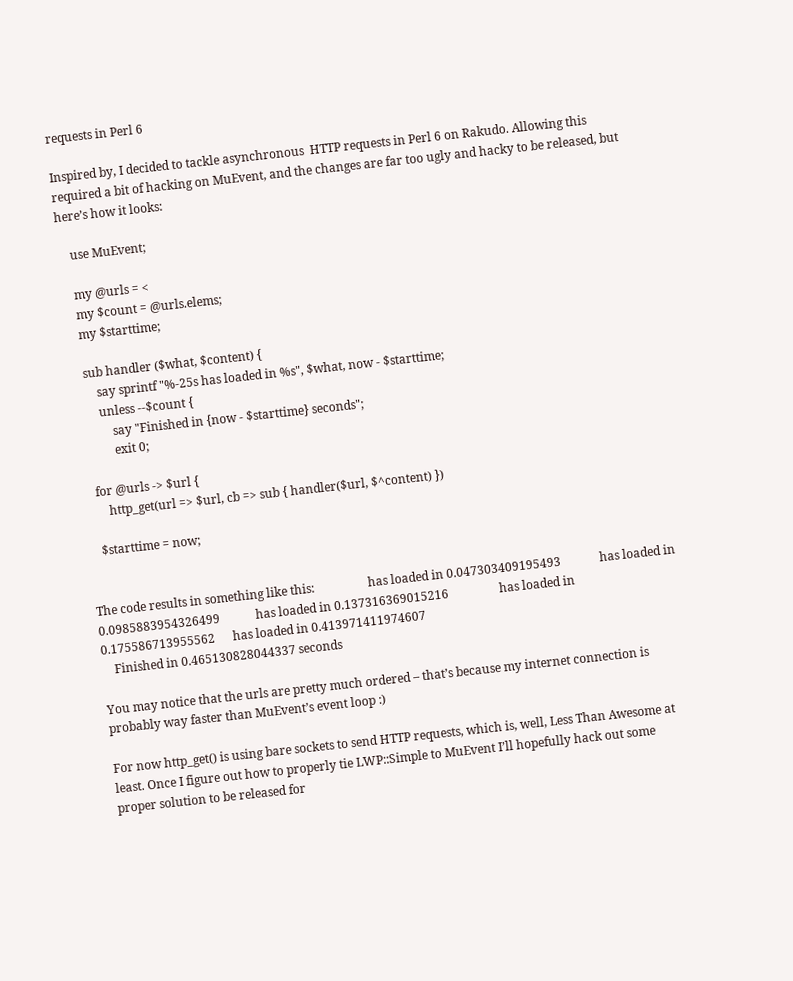requests in Perl 6

Inspired by, I decided to tackle asynchronous  HTTP requests in Perl 6 on Rakudo. Allowing this required a bit of hacking on MuEvent, and the changes are far too ugly and hacky to be released, but here’s how it looks:

    use MuEvent;

    my @urls = <
    my $count = @urls.elems;
    my $starttime;

    sub handler ($what, $content) {
        say sprintf "%-25s has loaded in %s", $what, now - $starttime;
        unless --$count {
            say "Finished in {now - $starttime} seconds";
            exit 0;

    for @urls -> $url {
        http_get(url => $url, cb => sub { handler($url, $^content) })

    $starttime = now;


The code results in something like this:                  has loaded in 0.047303409195493             has loaded in 0.0985883954326499            has loaded in 0.137316369015216                 has loaded in 0.175586713955562      has loaded in 0.413971411974607
    Finished in 0.465130828044337 seconds

You may notice that the urls are pretty much ordered – that’s because my internet connection is probably way faster than MuEvent’s event loop :)

For now http_get() is using bare sockets to send HTTP requests, which is, well, Less Than Awesome at least. Once I figure out how to properly tie LWP::Simple to MuEvent I’ll hopefully hack out some proper solution to be released for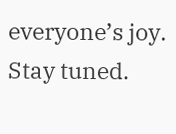everyone’s joy. Stay tuned.